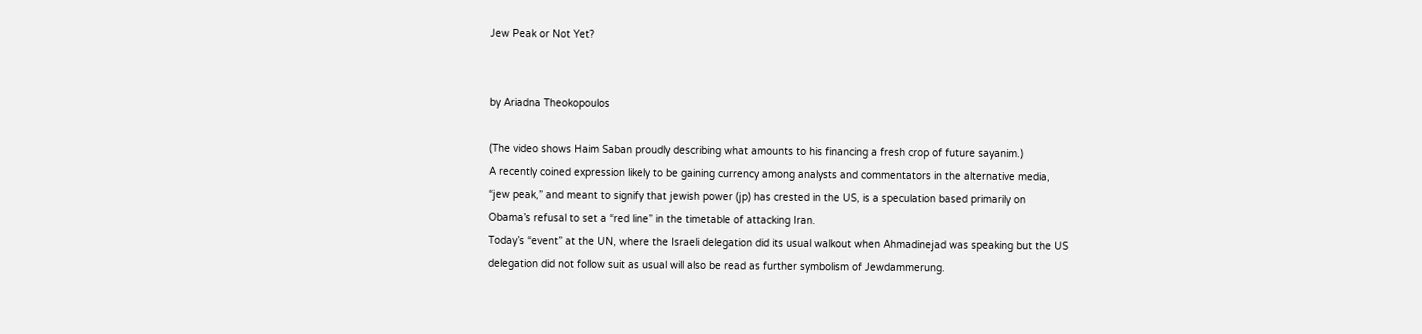Jew Peak or Not Yet?


by Ariadna Theokopoulos

(The video shows Haim Saban proudly describing what amounts to his financing a fresh crop of future sayanim.)
A recently coined expression likely to be gaining currency among analysts and commentators in the alternative media, “jew peak,” and meant to signify that jewish power (jp) has crested in the US, is a speculation based primarily on Obama’s refusal to set a “red line” in the timetable of attacking Iran.
Today’s “event” at the UN, where the Israeli delegation did its usual walkout when Ahmadinejad was speaking but the US delegation did not follow suit as usual will also be read as further symbolism of Jewdammerung.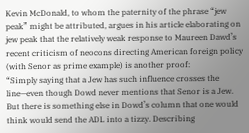Kevin McDonald, to whom the paternity of the phrase “jew peak” might be attributed, argues in his article elaborating on jew peak that the relatively weak response to Maureen Dawd’s recent criticism of neocons directing American foreign policy (with Senor as prime example) is another proof:
“Simply saying that a Jew has such influence crosses the line—even though Dowd never mentions that Senor is a Jew.
But there is something else in Dowd’s column that one would think would send the ADL into a tizzy. Describing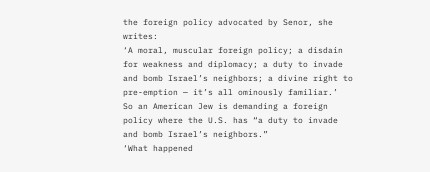the foreign policy advocated by Senor, she writes:
‘A moral, muscular foreign policy; a disdain for weakness and diplomacy; a duty to invade and bomb Israel’s neighbors; a divine right to pre-emption — it’s all ominously familiar.’
So an American Jew is demanding a foreign policy where the U.S. has “a duty to invade and bomb Israel’s neighbors.”
‘What happened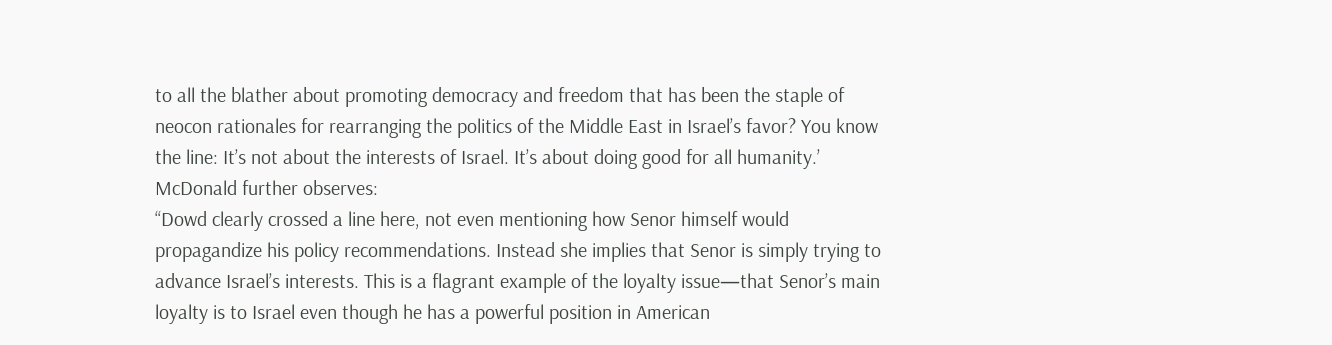to all the blather about promoting democracy and freedom that has been the staple of neocon rationales for rearranging the politics of the Middle East in Israel’s favor? You know the line: It’s not about the interests of Israel. It’s about doing good for all humanity.’
McDonald further observes:
“Dowd clearly crossed a line here, not even mentioning how Senor himself would propagandize his policy recommendations. Instead she implies that Senor is simply trying to advance Israel’s interests. This is a flagrant example of the loyalty issue—that Senor’s main loyalty is to Israel even though he has a powerful position in American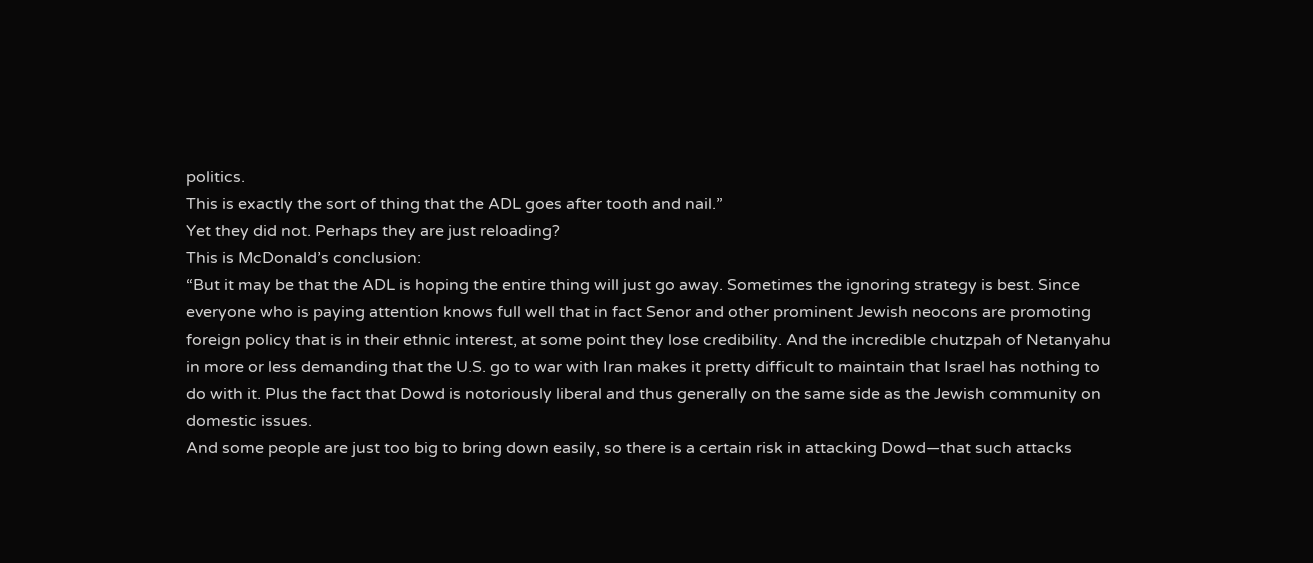politics.
This is exactly the sort of thing that the ADL goes after tooth and nail.”
Yet they did not. Perhaps they are just reloading?
This is McDonald’s conclusion:
“But it may be that the ADL is hoping the entire thing will just go away. Sometimes the ignoring strategy is best. Since everyone who is paying attention knows full well that in fact Senor and other prominent Jewish neocons are promoting foreign policy that is in their ethnic interest, at some point they lose credibility. And the incredible chutzpah of Netanyahu in more or less demanding that the U.S. go to war with Iran makes it pretty difficult to maintain that Israel has nothing to do with it. Plus the fact that Dowd is notoriously liberal and thus generally on the same side as the Jewish community on domestic issues.
And some people are just too big to bring down easily, so there is a certain risk in attacking Dowd—that such attacks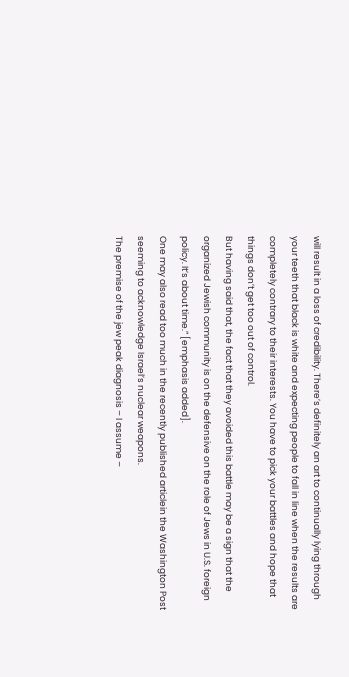will result in a loss of credibility. There’s definitely an art to continually lying through your teeth that black is white and expecting people to fall in line when the results are completely contrary to their interests. You have to pick your battles and hope that things don’t get too out of control.
But having said that, the fact that they avoided this battle may be a sign that the organized Jewish community is on the defensive on the role of Jews in U.S. foreign policy. It’s about time.” [emphasis added].
One may also read too much in the recently published articlein the Washington Post seeming to acknowledge Israel’s nuclear weapons.
The premise of the jew peak diagnosis – I assume –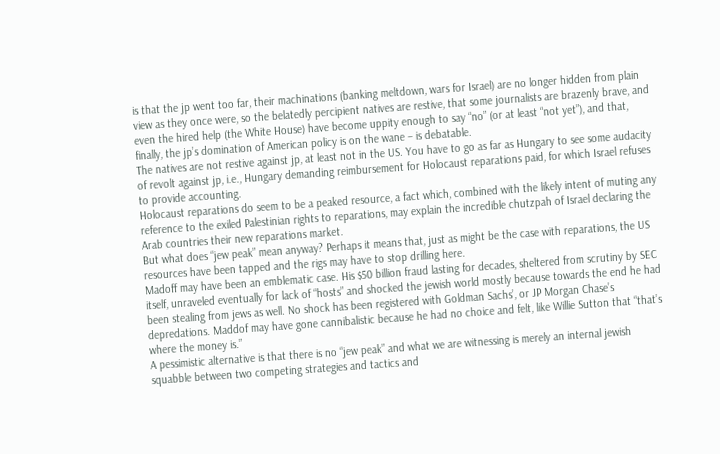is that the jp went too far, their machinations (banking meltdown, wars for Israel) are no longer hidden from plain view as they once were, so the belatedly percipient natives are restive, that some journalists are brazenly brave, and even the hired help (the White House) have become uppity enough to say “no” (or at least “not yet”), and that, finally, the jp’s domination of American policy is on the wane – is debatable.
The natives are not restive against jp, at least not in the US. You have to go as far as Hungary to see some audacity of revolt against jp, i.e., Hungary demanding reimbursement for Holocaust reparations paid, for which Israel refuses to provide accounting.
Holocaust reparations do seem to be a peaked resource, a fact which, combined with the likely intent of muting any reference to the exiled Palestinian rights to reparations, may explain the incredible chutzpah of Israel declaring the Arab countries their new reparations market.
But what does “jew peak” mean anyway? Perhaps it means that, just as might be the case with reparations, the US resources have been tapped and the rigs may have to stop drilling here.
Madoff may have been an emblematic case. His $50 billion fraud lasting for decades, sheltered from scrutiny by SEC itself, unraveled eventually for lack of “hosts” and shocked the jewish world mostly because towards the end he had been stealing from jews as well. No shock has been registered with Goldman Sachs’, or JP Morgan Chase’s depredations. Maddof may have gone cannibalistic because he had no choice and felt, like Willie Sutton that “that’s where the money is.”
A pessimistic alternative is that there is no “jew peak” and what we are witnessing is merely an internal jewish squabble between two competing strategies and tactics and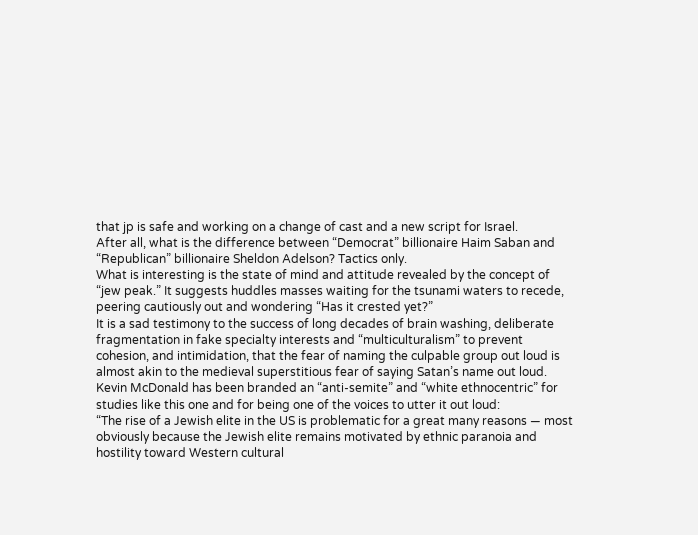that jp is safe and working on a change of cast and a new script for Israel.
After all, what is the difference between “Democrat” billionaire Haim Saban and “Republican” billionaire Sheldon Adelson? Tactics only.
What is interesting is the state of mind and attitude revealed by the concept of “jew peak.” It suggests huddles masses waiting for the tsunami waters to recede, peering cautiously out and wondering “Has it crested yet?”
It is a sad testimony to the success of long decades of brain washing, deliberate fragmentation in fake specialty interests and “multiculturalism” to prevent cohesion, and intimidation, that the fear of naming the culpable group out loud is almost akin to the medieval superstitious fear of saying Satan’s name out loud.
Kevin McDonald has been branded an “anti-semite” and “white ethnocentric” for studies like this one and for being one of the voices to utter it out loud:
“The rise of a Jewish elite in the US is problematic for a great many reasons — most obviously because the Jewish elite remains motivated by ethnic paranoia and hostility toward Western cultural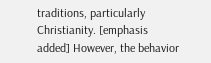traditions, particularly Christianity. [emphasis added] However, the behavior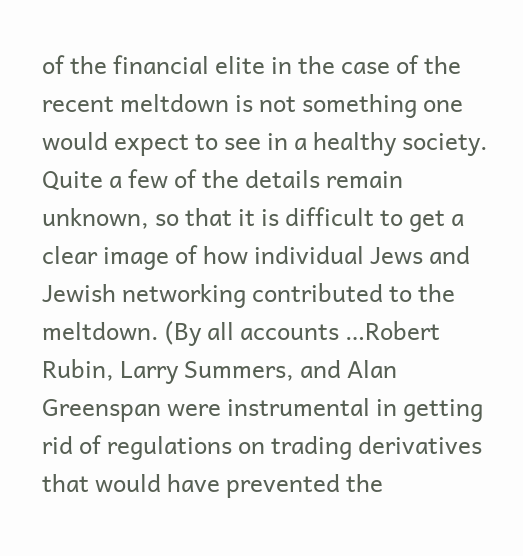of the financial elite in the case of the recent meltdown is not something one would expect to see in a healthy society. Quite a few of the details remain unknown, so that it is difficult to get a clear image of how individual Jews and Jewish networking contributed to the meltdown. (By all accounts …Robert Rubin, Larry Summers, and Alan Greenspan were instrumental in getting rid of regulations on trading derivatives that would have prevented the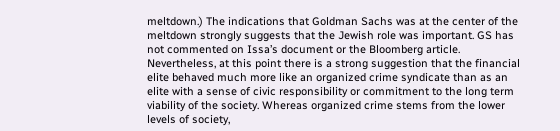meltdown.) The indications that Goldman Sachs was at the center of the meltdown strongly suggests that the Jewish role was important. GS has not commented on Issa’s document or the Bloomberg article.
Nevertheless, at this point there is a strong suggestion that the financial elite behaved much more like an organized crime syndicate than as an elite with a sense of civic responsibility or commitment to the long term viability of the society. Whereas organized crime stems from the lower levels of society,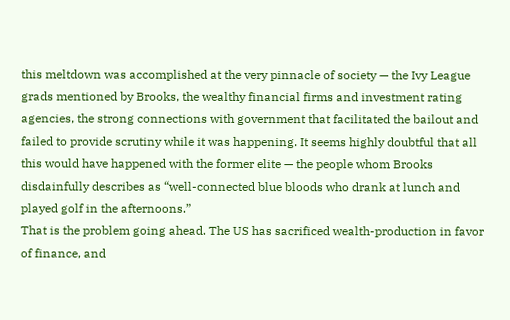this meltdown was accomplished at the very pinnacle of society — the Ivy League grads mentioned by Brooks, the wealthy financial firms and investment rating agencies, the strong connections with government that facilitated the bailout and failed to provide scrutiny while it was happening. It seems highly doubtful that all this would have happened with the former elite — the people whom Brooks disdainfully describes as “well-connected blue bloods who drank at lunch and played golf in the afternoons.”
That is the problem going ahead. The US has sacrificed wealth-production in favor of finance, and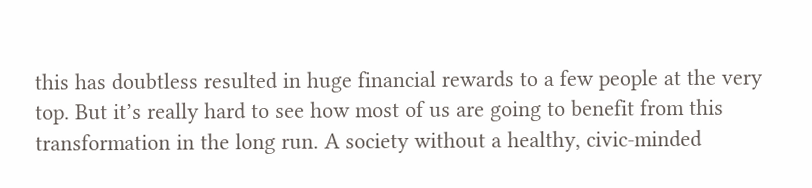this has doubtless resulted in huge financial rewards to a few people at the very top. But it’s really hard to see how most of us are going to benefit from this transformation in the long run. A society without a healthy, civic-minded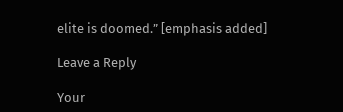elite is doomed.” [emphasis added]

Leave a Reply

Your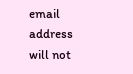email address will not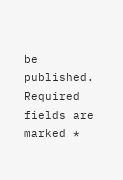be published. Required fields are marked *